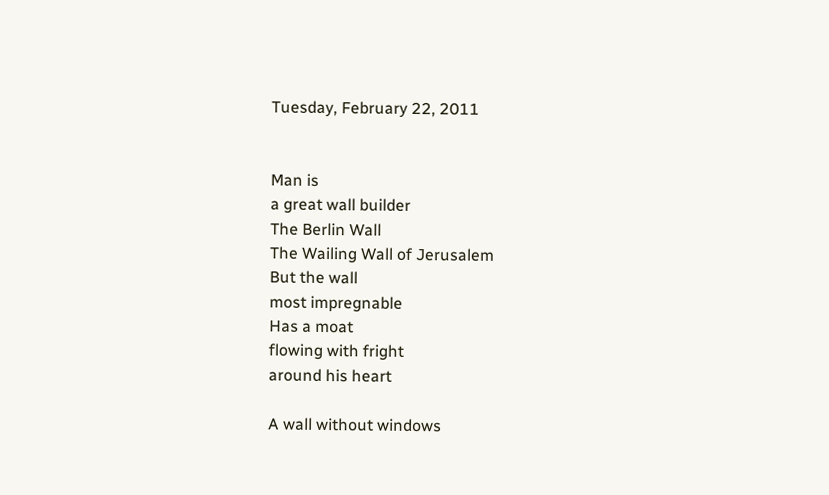Tuesday, February 22, 2011


Man is
a great wall builder
The Berlin Wall
The Wailing Wall of Jerusalem
But the wall
most impregnable
Has a moat
flowing with fright
around his heart

A wall without windows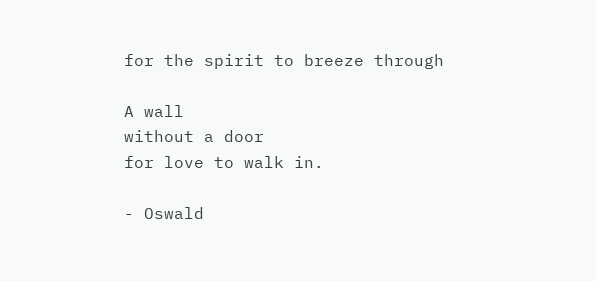for the spirit to breeze through

A wall
without a door
for love to walk in.

- Oswald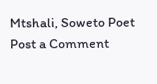Mtshali, Soweto Poet
Post a Comment